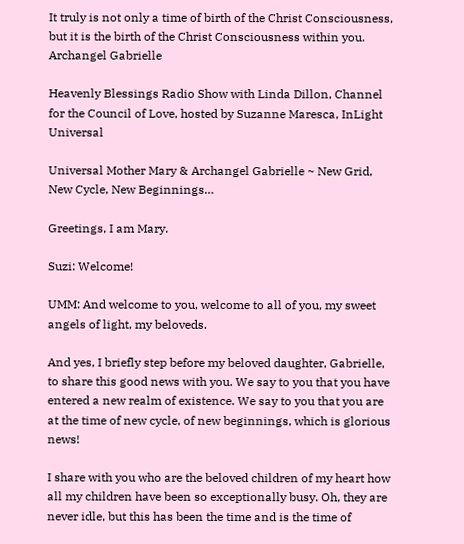It truly is not only a time of birth of the Christ Consciousness, but it is the birth of the Christ Consciousness within you. Archangel Gabrielle

Heavenly Blessings Radio Show with Linda Dillon, Channel for the Council of Love, hosted by Suzanne Maresca, InLight Universal

Universal Mother Mary & Archangel Gabrielle ~ New Grid, New Cycle, New Beginnings…

Greetings, I am Mary.

Suzi: Welcome!

UMM: And welcome to you, welcome to all of you, my sweet angels of light, my beloveds.

And yes, I briefly step before my beloved daughter, Gabrielle, to share this good news with you. We say to you that you have entered a new realm of existence. We say to you that you are at the time of new cycle, of new beginnings, which is glorious news!

I share with you who are the beloved children of my heart how all my children have been so exceptionally busy. Oh, they are never idle, but this has been the time and is the time of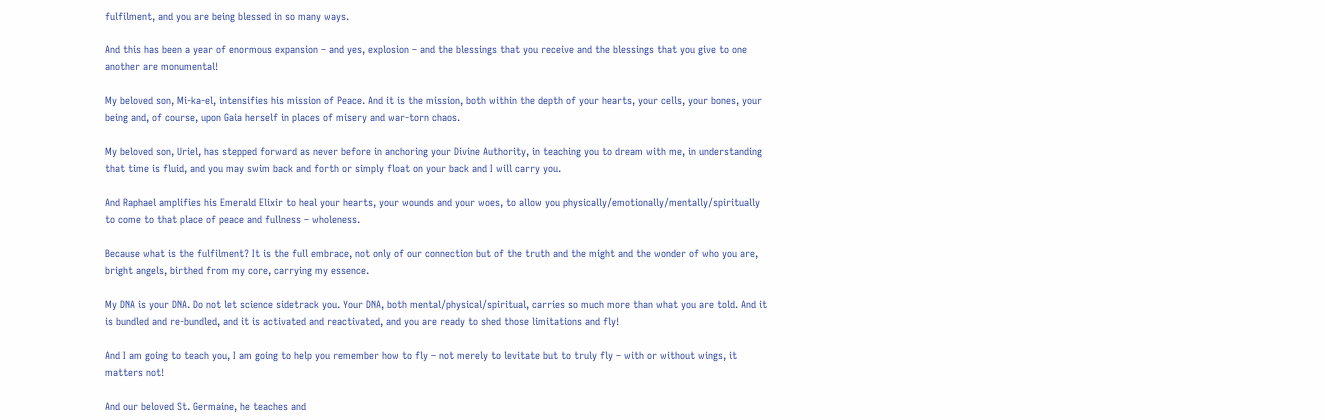fulfilment, and you are being blessed in so many ways.

And this has been a year of enormous expansion – and yes, explosion – and the blessings that you receive and the blessings that you give to one another are monumental!

My beloved son, Mi-ka-el, intensifies his mission of Peace. And it is the mission, both within the depth of your hearts, your cells, your bones, your being and, of course, upon Gaia herself in places of misery and war-torn chaos.

My beloved son, Uriel, has stepped forward as never before in anchoring your Divine Authority, in teaching you to dream with me, in understanding that time is fluid, and you may swim back and forth or simply float on your back and I will carry you.

And Raphael amplifies his Emerald Elixir to heal your hearts, your wounds and your woes, to allow you physically/emotionally/mentally/spiritually to come to that place of peace and fullness – wholeness.

Because what is the fulfilment? It is the full embrace, not only of our connection but of the truth and the might and the wonder of who you are, bright angels, birthed from my core, carrying my essence.

My DNA is your DNA. Do not let science sidetrack you. Your DNA, both mental/physical/spiritual, carries so much more than what you are told. And it is bundled and re-bundled, and it is activated and reactivated, and you are ready to shed those limitations and fly!

And I am going to teach you, I am going to help you remember how to fly – not merely to levitate but to truly fly – with or without wings, it matters not!

And our beloved St. Germaine, he teaches and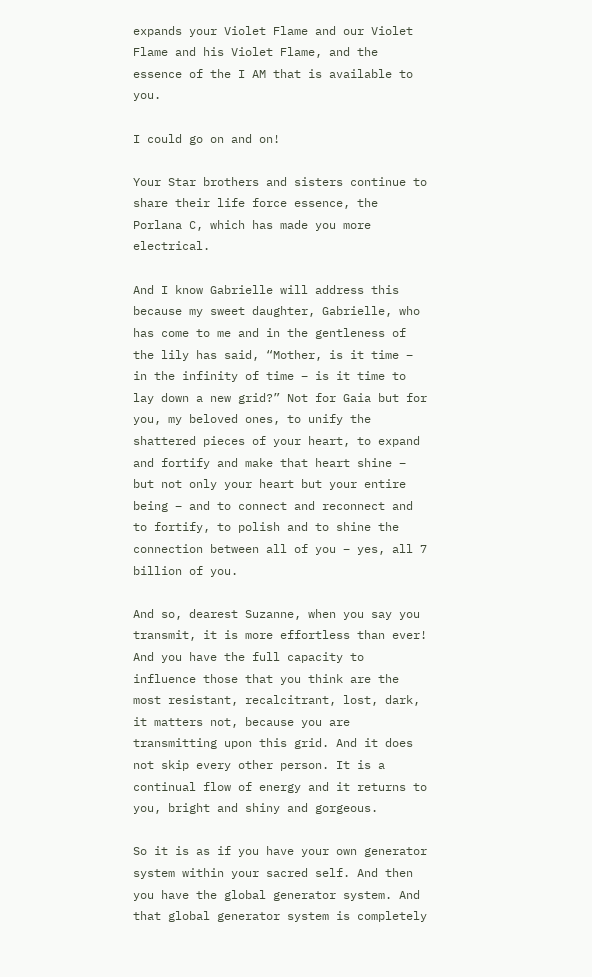expands your Violet Flame and our Violet Flame and his Violet Flame, and the essence of the I AM that is available to you.

I could go on and on!

Your Star brothers and sisters continue to share their life force essence, the Porlana C, which has made you more electrical.

And I know Gabrielle will address this because my sweet daughter, Gabrielle, who has come to me and in the gentleness of the lily has said, “Mother, is it time – in the infinity of time – is it time to lay down a new grid?” Not for Gaia but for you, my beloved ones, to unify the shattered pieces of your heart, to expand and fortify and make that heart shine – but not only your heart but your entire being – and to connect and reconnect and to fortify, to polish and to shine the connection between all of you – yes, all 7 billion of you.

And so, dearest Suzanne, when you say you transmit, it is more effortless than ever! And you have the full capacity to influence those that you think are the most resistant, recalcitrant, lost, dark, it matters not, because you are transmitting upon this grid. And it does not skip every other person. It is a continual flow of energy and it returns to you, bright and shiny and gorgeous.

So it is as if you have your own generator system within your sacred self. And then you have the global generator system. And that global generator system is completely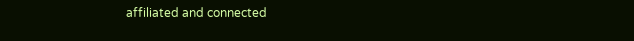affiliated and connected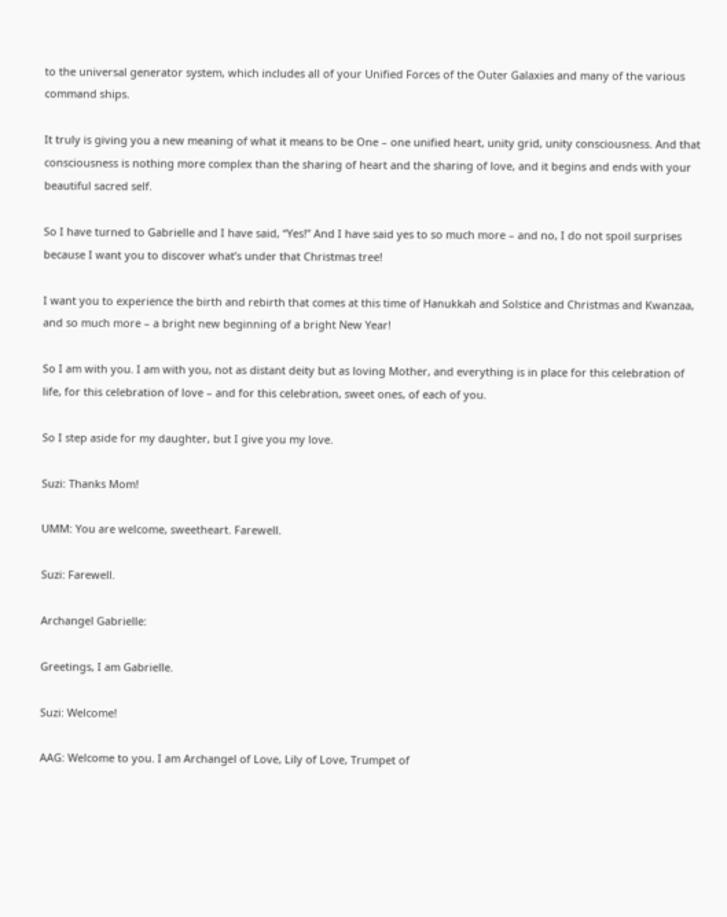to the universal generator system, which includes all of your Unified Forces of the Outer Galaxies and many of the various command ships.

It truly is giving you a new meaning of what it means to be One – one unified heart, unity grid, unity consciousness. And that consciousness is nothing more complex than the sharing of heart and the sharing of love, and it begins and ends with your beautiful sacred self.

So I have turned to Gabrielle and I have said, “Yes!” And I have said yes to so much more – and no, I do not spoil surprises because I want you to discover what’s under that Christmas tree!

I want you to experience the birth and rebirth that comes at this time of Hanukkah and Solstice and Christmas and Kwanzaa, and so much more – a bright new beginning of a bright New Year!

So I am with you. I am with you, not as distant deity but as loving Mother, and everything is in place for this celebration of life, for this celebration of love – and for this celebration, sweet ones, of each of you.

So I step aside for my daughter, but I give you my love.

Suzi: Thanks Mom!

UMM: You are welcome, sweetheart. Farewell.

Suzi: Farewell.

Archangel Gabrielle:

Greetings, I am Gabrielle.

Suzi: Welcome!

AAG: Welcome to you. I am Archangel of Love, Lily of Love, Trumpet of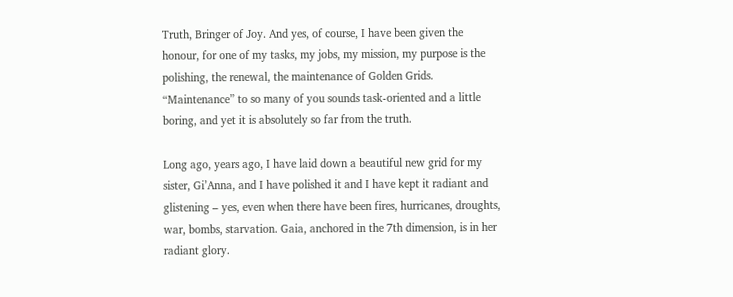Truth, Bringer of Joy. And yes, of course, I have been given the honour, for one of my tasks, my jobs, my mission, my purpose is the polishing, the renewal, the maintenance of Golden Grids. “Maintenance” to so many of you sounds task-oriented and a little boring, and yet it is absolutely so far from the truth.

Long ago, years ago, I have laid down a beautiful new grid for my sister, Gi’Anna, and I have polished it and I have kept it radiant and glistening – yes, even when there have been fires, hurricanes, droughts, war, bombs, starvation. Gaia, anchored in the 7th dimension, is in her radiant glory.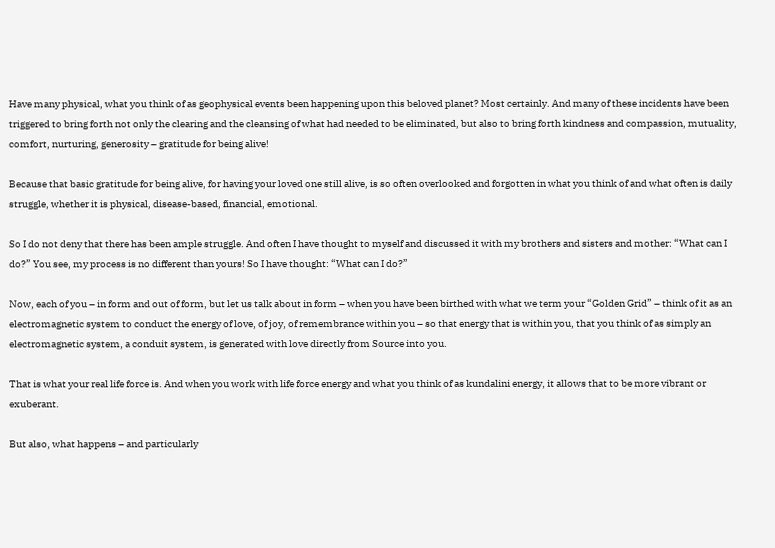Have many physical, what you think of as geophysical events been happening upon this beloved planet? Most certainly. And many of these incidents have been triggered to bring forth not only the clearing and the cleansing of what had needed to be eliminated, but also to bring forth kindness and compassion, mutuality, comfort, nurturing, generosity – gratitude for being alive!

Because that basic gratitude for being alive, for having your loved one still alive, is so often overlooked and forgotten in what you think of and what often is daily struggle, whether it is physical, disease-based, financial, emotional.

So I do not deny that there has been ample struggle. And often I have thought to myself and discussed it with my brothers and sisters and mother: “What can I do?” You see, my process is no different than yours! So I have thought: “What can I do?”

Now, each of you – in form and out of form, but let us talk about in form – when you have been birthed with what we term your “Golden Grid” – think of it as an electromagnetic system to conduct the energy of love, of joy, of remembrance within you – so that energy that is within you, that you think of as simply an electromagnetic system, a conduit system, is generated with love directly from Source into you.

That is what your real life force is. And when you work with life force energy and what you think of as kundalini energy, it allows that to be more vibrant or exuberant.

But also, what happens – and particularly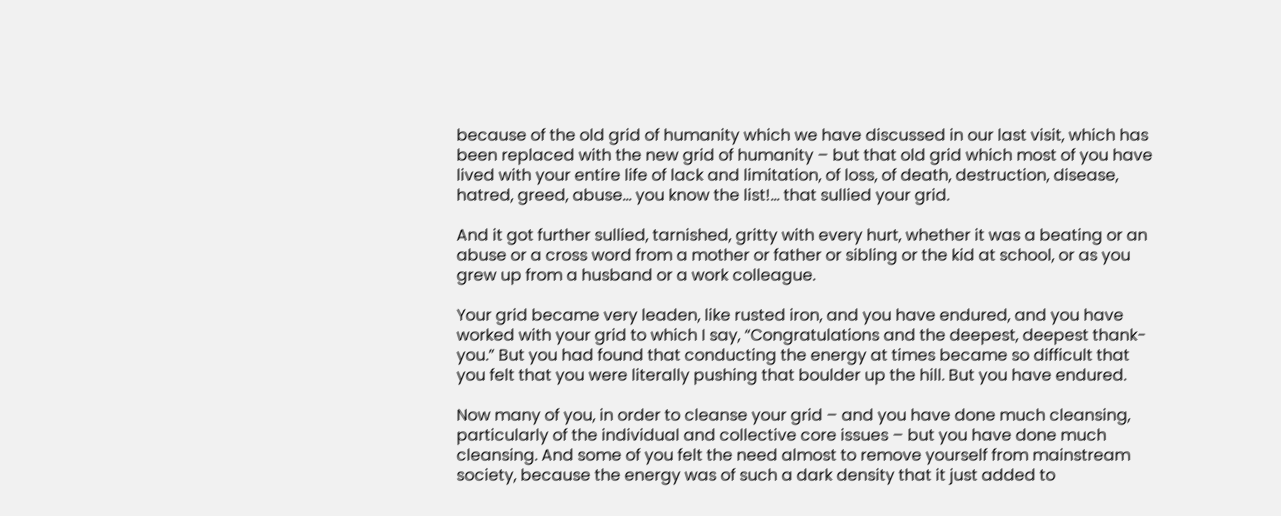because of the old grid of humanity which we have discussed in our last visit, which has been replaced with the new grid of humanity – but that old grid which most of you have lived with your entire life of lack and limitation, of loss, of death, destruction, disease, hatred, greed, abuse… you know the list!… that sullied your grid.

And it got further sullied, tarnished, gritty with every hurt, whether it was a beating or an abuse or a cross word from a mother or father or sibling or the kid at school, or as you grew up from a husband or a work colleague.

Your grid became very leaden, like rusted iron, and you have endured, and you have worked with your grid to which I say, “Congratulations and the deepest, deepest thank-you.” But you had found that conducting the energy at times became so difficult that you felt that you were literally pushing that boulder up the hill. But you have endured.

Now many of you, in order to cleanse your grid – and you have done much cleansing, particularly of the individual and collective core issues – but you have done much cleansing. And some of you felt the need almost to remove yourself from mainstream society, because the energy was of such a dark density that it just added to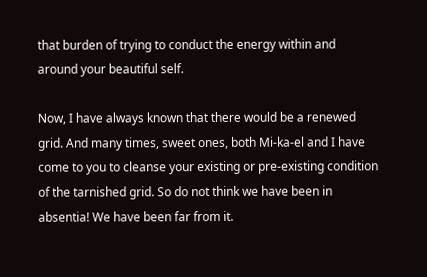that burden of trying to conduct the energy within and around your beautiful self.

Now, I have always known that there would be a renewed grid. And many times, sweet ones, both Mi-ka-el and I have come to you to cleanse your existing or pre-existing condition of the tarnished grid. So do not think we have been in absentia! We have been far from it.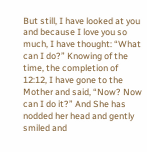But still, I have looked at you and because I love you so much, I have thought: “What can I do?” Knowing of the time, the completion of 12:12, I have gone to the Mother and said, “Now? Now can I do it?” And She has nodded her head and gently smiled and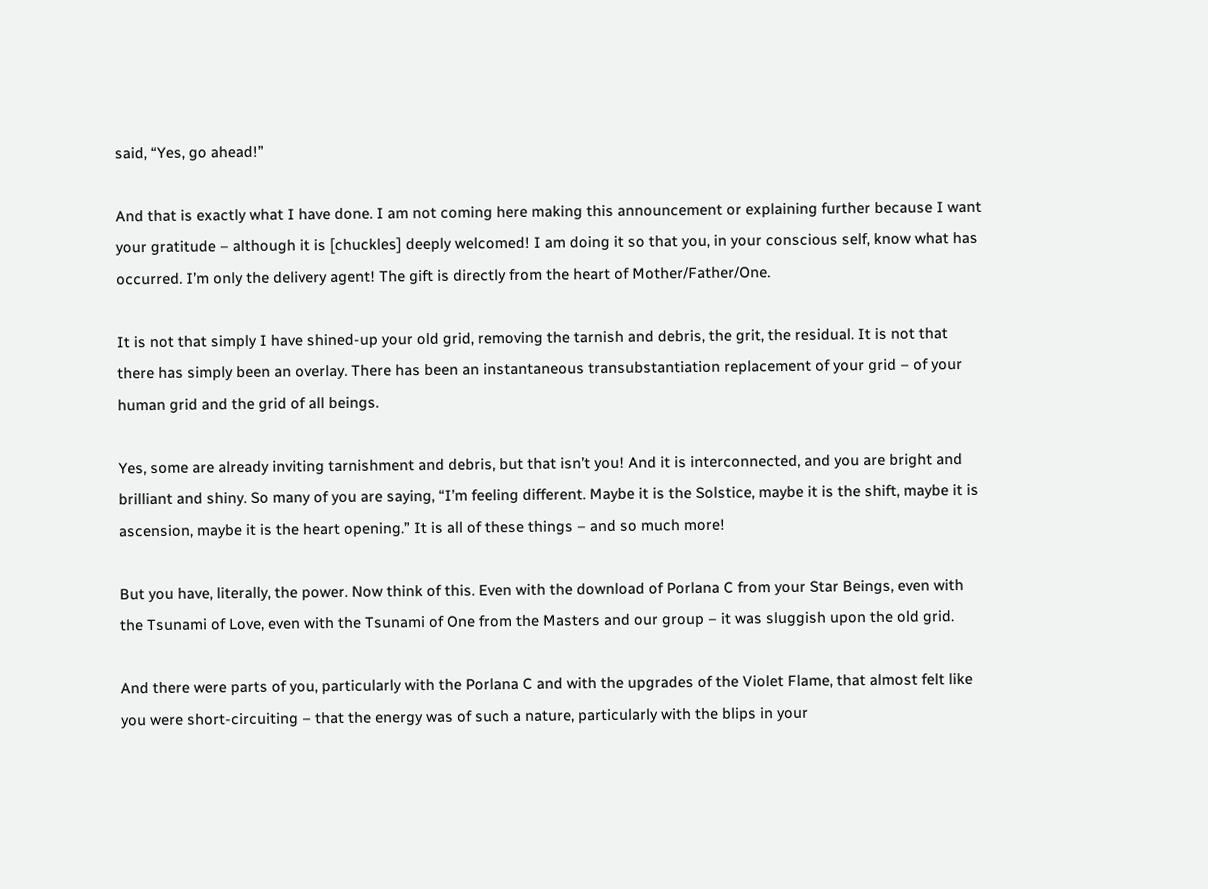said, “Yes, go ahead!”

And that is exactly what I have done. I am not coming here making this announcement or explaining further because I want your gratitude – although it is [chuckles] deeply welcomed! I am doing it so that you, in your conscious self, know what has occurred. I’m only the delivery agent! The gift is directly from the heart of Mother/Father/One.

It is not that simply I have shined-up your old grid, removing the tarnish and debris, the grit, the residual. It is not that there has simply been an overlay. There has been an instantaneous transubstantiation replacement of your grid – of your human grid and the grid of all beings.

Yes, some are already inviting tarnishment and debris, but that isn’t you! And it is interconnected, and you are bright and brilliant and shiny. So many of you are saying, “I’m feeling different. Maybe it is the Solstice, maybe it is the shift, maybe it is ascension, maybe it is the heart opening.” It is all of these things – and so much more!

But you have, literally, the power. Now think of this. Even with the download of Porlana C from your Star Beings, even with the Tsunami of Love, even with the Tsunami of One from the Masters and our group – it was sluggish upon the old grid.

And there were parts of you, particularly with the Porlana C and with the upgrades of the Violet Flame, that almost felt like you were short-circuiting – that the energy was of such a nature, particularly with the blips in your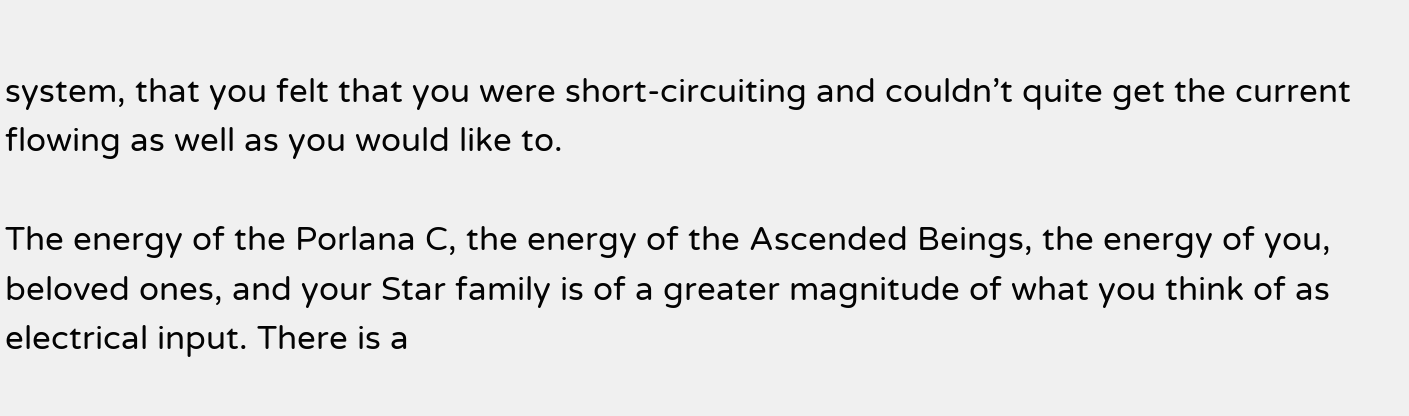system, that you felt that you were short-circuiting and couldn’t quite get the current flowing as well as you would like to.

The energy of the Porlana C, the energy of the Ascended Beings, the energy of you, beloved ones, and your Star family is of a greater magnitude of what you think of as electrical input. There is a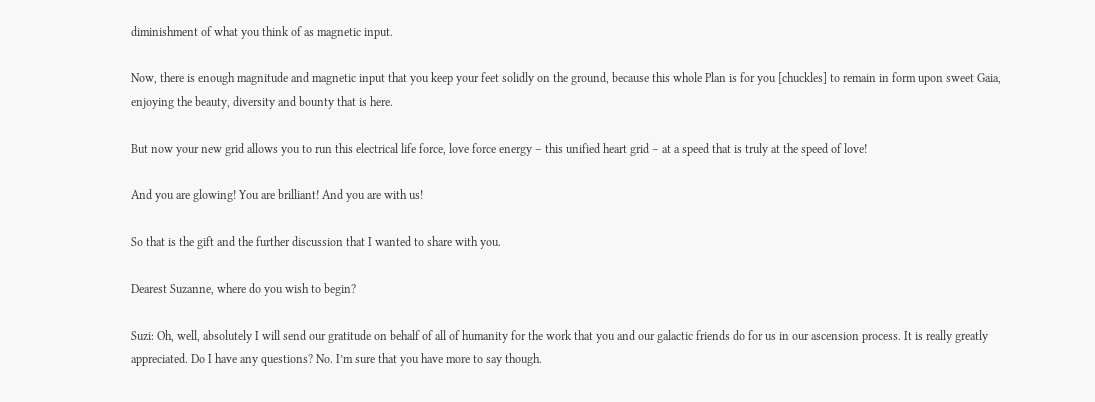diminishment of what you think of as magnetic input.

Now, there is enough magnitude and magnetic input that you keep your feet solidly on the ground, because this whole Plan is for you [chuckles] to remain in form upon sweet Gaia, enjoying the beauty, diversity and bounty that is here.

But now your new grid allows you to run this electrical life force, love force energy – this unified heart grid – at a speed that is truly at the speed of love!

And you are glowing! You are brilliant! And you are with us!

So that is the gift and the further discussion that I wanted to share with you.

Dearest Suzanne, where do you wish to begin?

Suzi: Oh, well, absolutely I will send our gratitude on behalf of all of humanity for the work that you and our galactic friends do for us in our ascension process. It is really greatly appreciated. Do I have any questions? No. I’m sure that you have more to say though.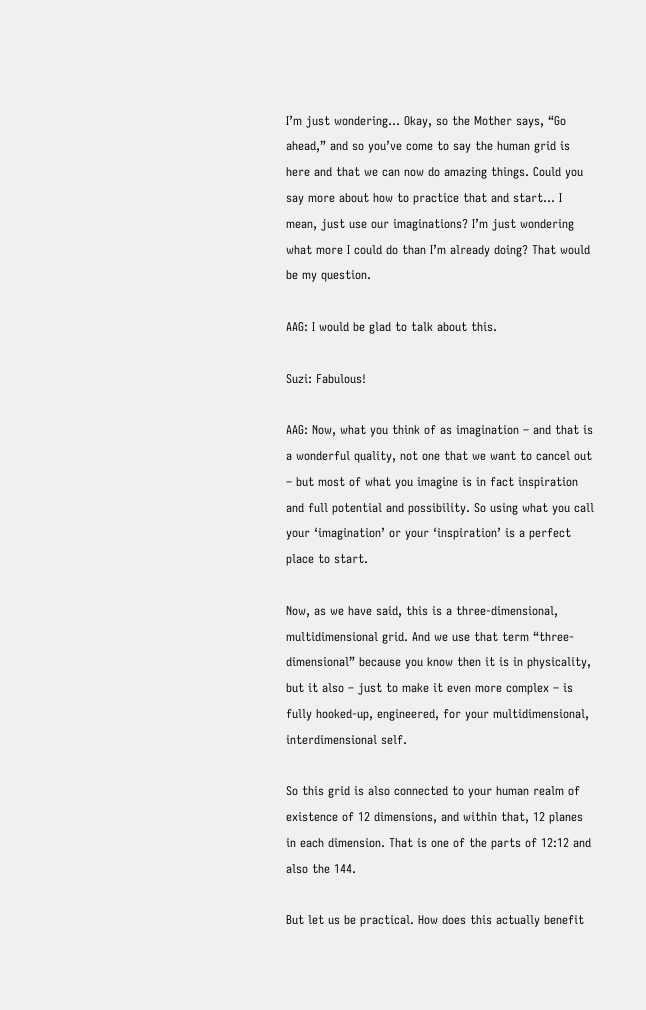I’m just wondering… Okay, so the Mother says, “Go ahead,” and so you’ve come to say the human grid is here and that we can now do amazing things. Could you say more about how to practice that and start… I mean, just use our imaginations? I’m just wondering what more I could do than I’m already doing? That would be my question.

AAG: I would be glad to talk about this.

Suzi: Fabulous!

AAG: Now, what you think of as imagination – and that is a wonderful quality, not one that we want to cancel out – but most of what you imagine is in fact inspiration and full potential and possibility. So using what you call your ‘imagination’ or your ‘inspiration’ is a perfect place to start.

Now, as we have said, this is a three-dimensional, multidimensional grid. And we use that term “three-dimensional” because you know then it is in physicality, but it also – just to make it even more complex – is fully hooked-up, engineered, for your multidimensional, interdimensional self.

So this grid is also connected to your human realm of existence of 12 dimensions, and within that, 12 planes in each dimension. That is one of the parts of 12:12 and also the 144.

But let us be practical. How does this actually benefit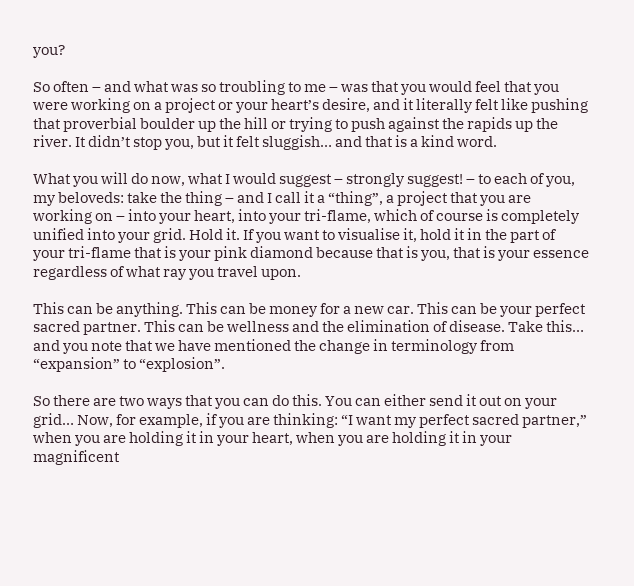you?

So often – and what was so troubling to me – was that you would feel that you were working on a project or your heart’s desire, and it literally felt like pushing that proverbial boulder up the hill or trying to push against the rapids up the river. It didn’t stop you, but it felt sluggish… and that is a kind word.

What you will do now, what I would suggest – strongly suggest! – to each of you, my beloveds: take the thing – and I call it a “thing”, a project that you are working on – into your heart, into your tri-flame, which of course is completely unified into your grid. Hold it. If you want to visualise it, hold it in the part of your tri-flame that is your pink diamond because that is you, that is your essence regardless of what ray you travel upon.

This can be anything. This can be money for a new car. This can be your perfect sacred partner. This can be wellness and the elimination of disease. Take this… and you note that we have mentioned the change in terminology from “expansion” to “explosion”.

So there are two ways that you can do this. You can either send it out on your grid… Now, for example, if you are thinking: “I want my perfect sacred partner,” when you are holding it in your heart, when you are holding it in your magnificent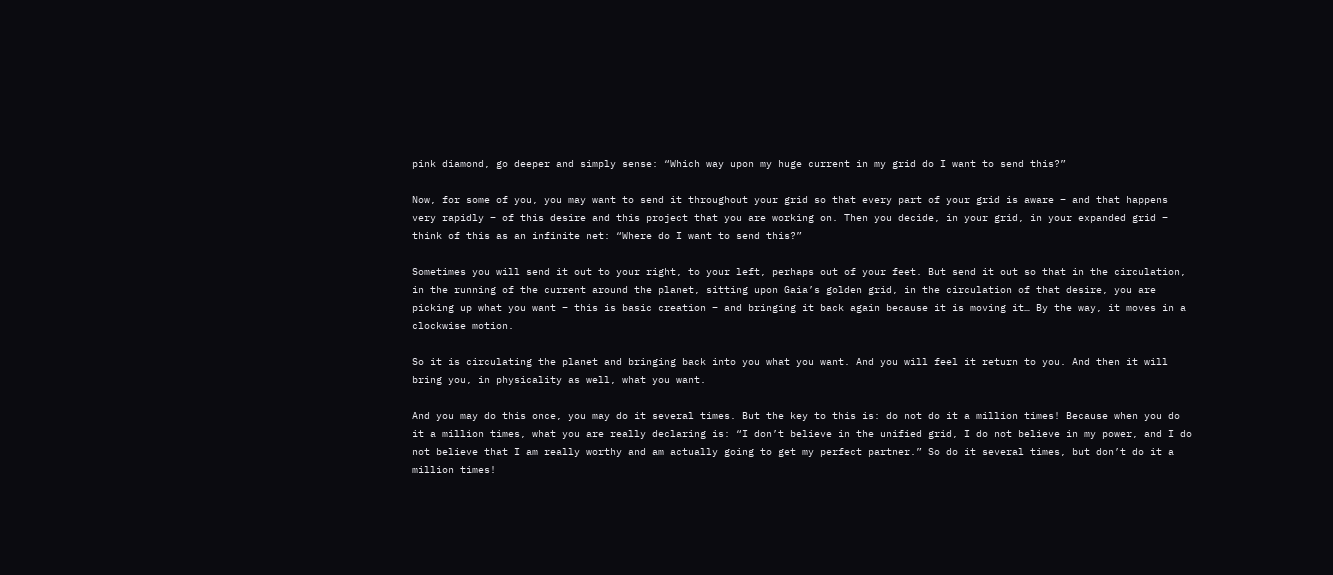pink diamond, go deeper and simply sense: “Which way upon my huge current in my grid do I want to send this?”

Now, for some of you, you may want to send it throughout your grid so that every part of your grid is aware – and that happens very rapidly – of this desire and this project that you are working on. Then you decide, in your grid, in your expanded grid – think of this as an infinite net: “Where do I want to send this?”

Sometimes you will send it out to your right, to your left, perhaps out of your feet. But send it out so that in the circulation, in the running of the current around the planet, sitting upon Gaia’s golden grid, in the circulation of that desire, you are picking up what you want – this is basic creation – and bringing it back again because it is moving it… By the way, it moves in a clockwise motion.

So it is circulating the planet and bringing back into you what you want. And you will feel it return to you. And then it will bring you, in physicality as well, what you want.

And you may do this once, you may do it several times. But the key to this is: do not do it a million times! Because when you do it a million times, what you are really declaring is: “I don’t believe in the unified grid, I do not believe in my power, and I do not believe that I am really worthy and am actually going to get my perfect partner.” So do it several times, but don’t do it a million times!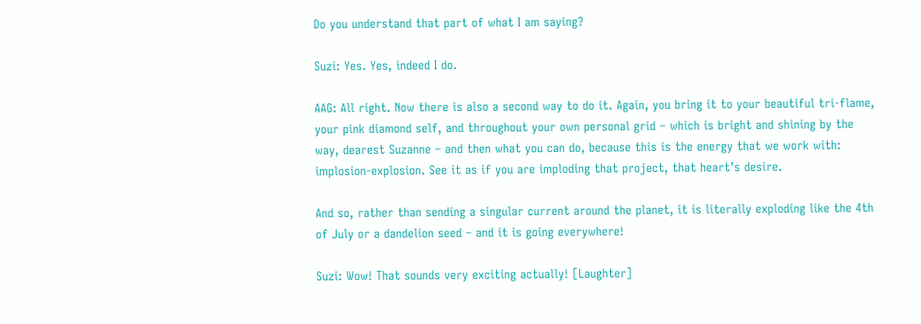Do you understand that part of what I am saying?

Suzi: Yes. Yes, indeed I do.

AAG: All right. Now there is also a second way to do it. Again, you bring it to your beautiful tri-flame, your pink diamond self, and throughout your own personal grid – which is bright and shining by the way, dearest Suzanne – and then what you can do, because this is the energy that we work with: implosion-explosion. See it as if you are imploding that project, that heart’s desire.

And so, rather than sending a singular current around the planet, it is literally exploding like the 4th of July or a dandelion seed – and it is going everywhere!

Suzi: Wow! That sounds very exciting actually! [Laughter]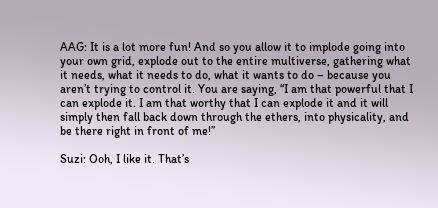AAG: It is a lot more fun! And so you allow it to implode going into your own grid, explode out to the entire multiverse, gathering what it needs, what it needs to do, what it wants to do – because you aren’t trying to control it. You are saying, “I am that powerful that I can explode it. I am that worthy that I can explode it and it will simply then fall back down through the ethers, into physicality, and be there right in front of me!”

Suzi: Ooh, I like it. That’s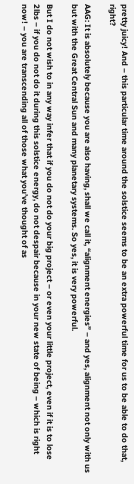pretty juicy! And – this particular time around the solstice seems to be an extra powerful time for us to be able to do that, right?

AAG: It is absolutely because you are also having, shall we call it, “alignment energies” – and yes, alignment not only with us but with the Great Central Sun and many planetary systems. So yes, it is very powerful.

But I do not wish to in any way infer that if you do not do your big project – or even your little project, even if it is to lose 2lbs – if you do not do it during this solstice energy, do not despair because in your new state of being – which is right now! – you are transcending all of those what you’ve thought of as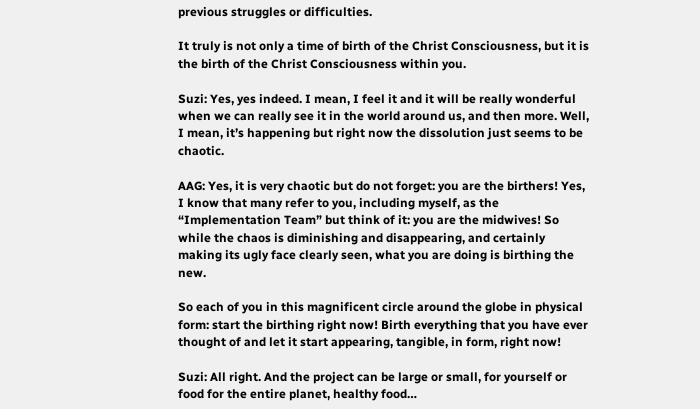previous struggles or difficulties.

It truly is not only a time of birth of the Christ Consciousness, but it is the birth of the Christ Consciousness within you.

Suzi: Yes, yes indeed. I mean, I feel it and it will be really wonderful when we can really see it in the world around us, and then more. Well, I mean, it’s happening but right now the dissolution just seems to be chaotic.

AAG: Yes, it is very chaotic but do not forget: you are the birthers! Yes, I know that many refer to you, including myself, as the “Implementation Team” but think of it: you are the midwives! So while the chaos is diminishing and disappearing, and certainly making its ugly face clearly seen, what you are doing is birthing the new.

So each of you in this magnificent circle around the globe in physical form: start the birthing right now! Birth everything that you have ever thought of and let it start appearing, tangible, in form, right now!

Suzi: All right. And the project can be large or small, for yourself or food for the entire planet, healthy food…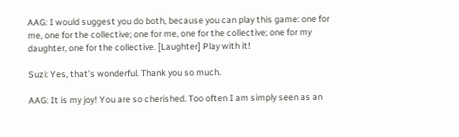AAG: I would suggest you do both, because you can play this game: one for me, one for the collective; one for me, one for the collective; one for my daughter, one for the collective. [Laughter] Play with it!

Suzi: Yes, that’s wonderful. Thank you so much.

AAG: It is my joy! You are so cherished. Too often I am simply seen as an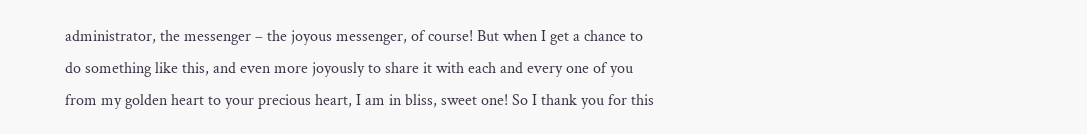administrator, the messenger – the joyous messenger, of course! But when I get a chance to do something like this, and even more joyously to share it with each and every one of you from my golden heart to your precious heart, I am in bliss, sweet one! So I thank you for this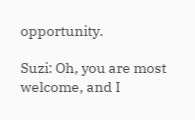opportunity.

Suzi: Oh, you are most welcome, and I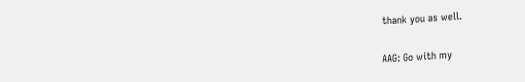thank you as well.

AAG: Go with my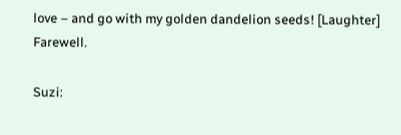love – and go with my golden dandelion seeds! [Laughter] Farewell.

Suzi: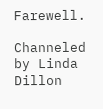Farewell.

Channeled by Linda Dillon